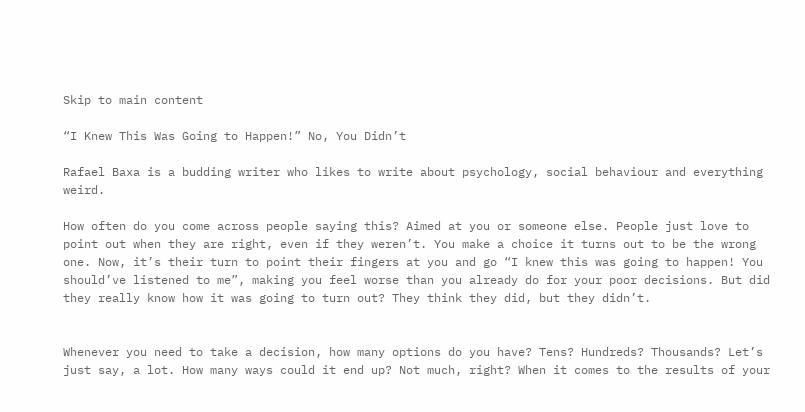Skip to main content

“I Knew This Was Going to Happen!” No, You Didn’t

Rafael Baxa is a budding writer who likes to write about psychology, social behaviour and everything weird.

How often do you come across people saying this? Aimed at you or someone else. People just love to point out when they are right, even if they weren’t. You make a choice it turns out to be the wrong one. Now, it’s their turn to point their fingers at you and go “I knew this was going to happen! You should’ve listened to me”, making you feel worse than you already do for your poor decisions. But did they really know how it was going to turn out? They think they did, but they didn’t.


Whenever you need to take a decision, how many options do you have? Tens? Hundreds? Thousands? Let’s just say, a lot. How many ways could it end up? Not much, right? When it comes to the results of your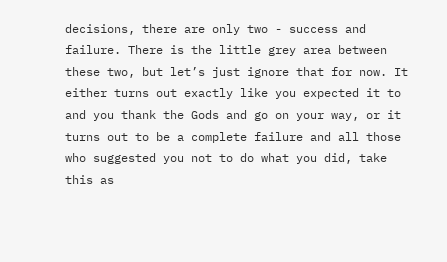decisions, there are only two - success and failure. There is the little grey area between these two, but let’s just ignore that for now. It either turns out exactly like you expected it to and you thank the Gods and go on your way, or it turns out to be a complete failure and all those who suggested you not to do what you did, take this as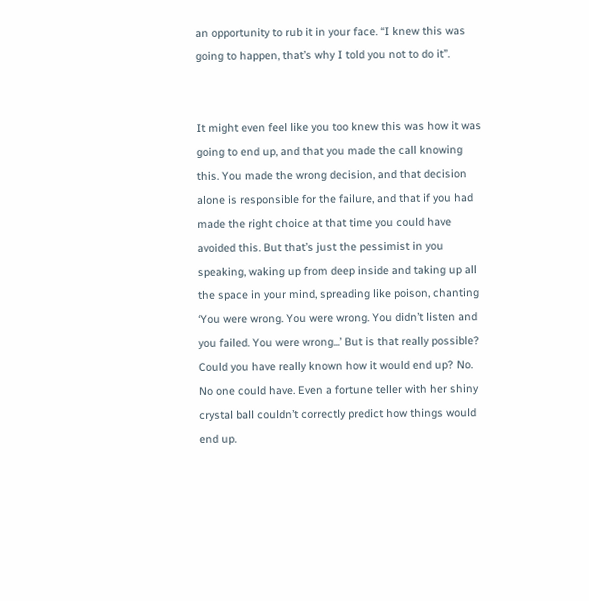an opportunity to rub it in your face. “I knew this was going to happen, that’s why I told you not to do it”.


It might even feel like you too knew this was how it was going to end up, and that you made the call knowing this. You made the wrong decision, and that decision alone is responsible for the failure, and that if you had made the right choice at that time you could have avoided this. But that’s just the pessimist in you speaking, waking up from deep inside and taking up all the space in your mind, spreading like poison, chanting ‘You were wrong. You were wrong. You didn’t listen and you failed. You were wrong...’ But is that really possible? Could you have really known how it would end up? No. No one could have. Even a fortune teller with her shiny crystal ball couldn’t correctly predict how things would end up.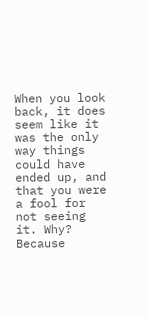When you look back, it does seem like it was the only way things could have ended up, and that you were a fool for not seeing it. Why? Because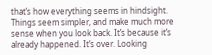that’s how everything seems in hindsight. Things seem simpler, and make much more sense when you look back. It’s because it’s already happened. It’s over. Looking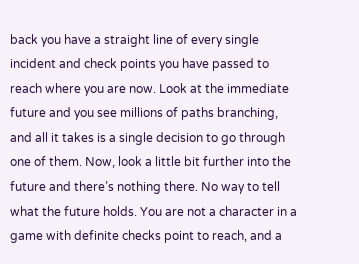back you have a straight line of every single incident and check points you have passed to reach where you are now. Look at the immediate future and you see millions of paths branching, and all it takes is a single decision to go through one of them. Now, look a little bit further into the future and there’s nothing there. No way to tell what the future holds. You are not a character in a game with definite checks point to reach, and a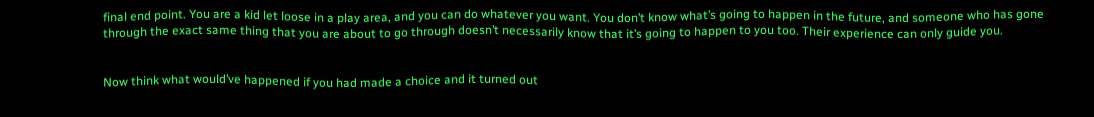final end point. You are a kid let loose in a play area, and you can do whatever you want. You don’t know what’s going to happen in the future, and someone who has gone through the exact same thing that you are about to go through doesn’t necessarily know that it’s going to happen to you too. Their experience can only guide you.


Now think what would’ve happened if you had made a choice and it turned out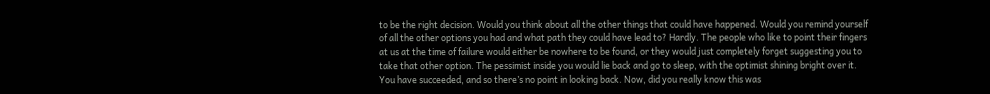to be the right decision. Would you think about all the other things that could have happened. Would you remind yourself of all the other options you had and what path they could have lead to? Hardly. The people who like to point their fingers at us at the time of failure would either be nowhere to be found, or they would just completely forget suggesting you to take that other option. The pessimist inside you would lie back and go to sleep, with the optimist shining bright over it. You have succeeded, and so there’s no point in looking back. Now, did you really know this was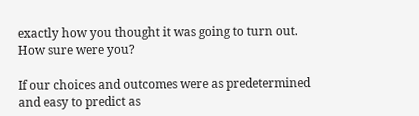exactly how you thought it was going to turn out. How sure were you?

If our choices and outcomes were as predetermined and easy to predict as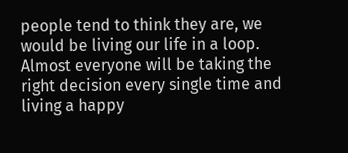people tend to think they are, we would be living our life in a loop. Almost everyone will be taking the right decision every single time and living a happy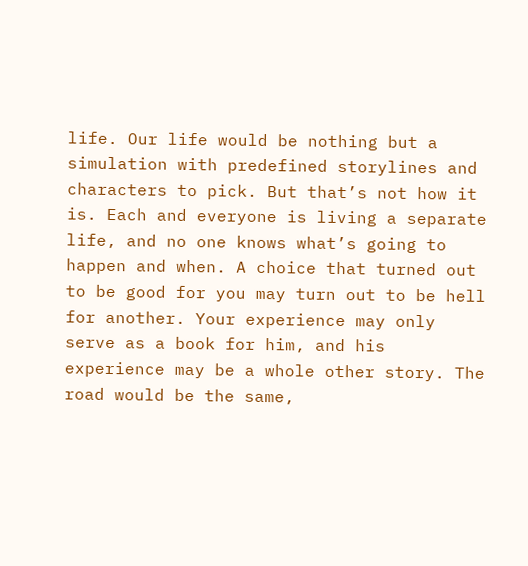life. Our life would be nothing but a simulation with predefined storylines and characters to pick. But that’s not how it is. Each and everyone is living a separate life, and no one knows what’s going to happen and when. A choice that turned out to be good for you may turn out to be hell for another. Your experience may only serve as a book for him, and his experience may be a whole other story. The road would be the same,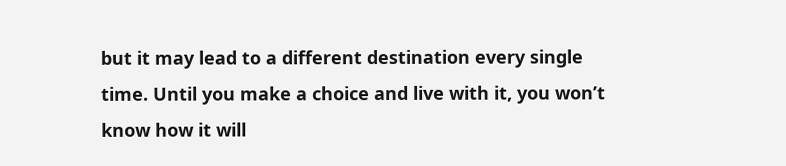but it may lead to a different destination every single time. Until you make a choice and live with it, you won’t know how it will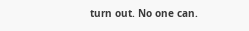turn out. No one can.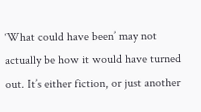‘What could have been’ may not actually be how it would have turned out. It’s either fiction, or just another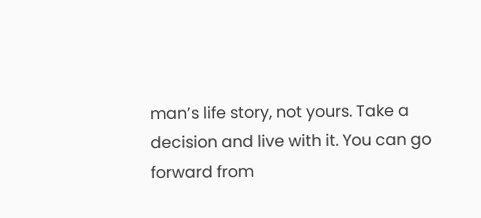man’s life story, not yours. Take a decision and live with it. You can go forward from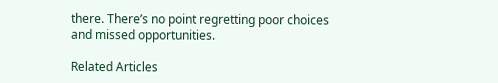there. There’s no point regretting poor choices and missed opportunities.

Related Articles